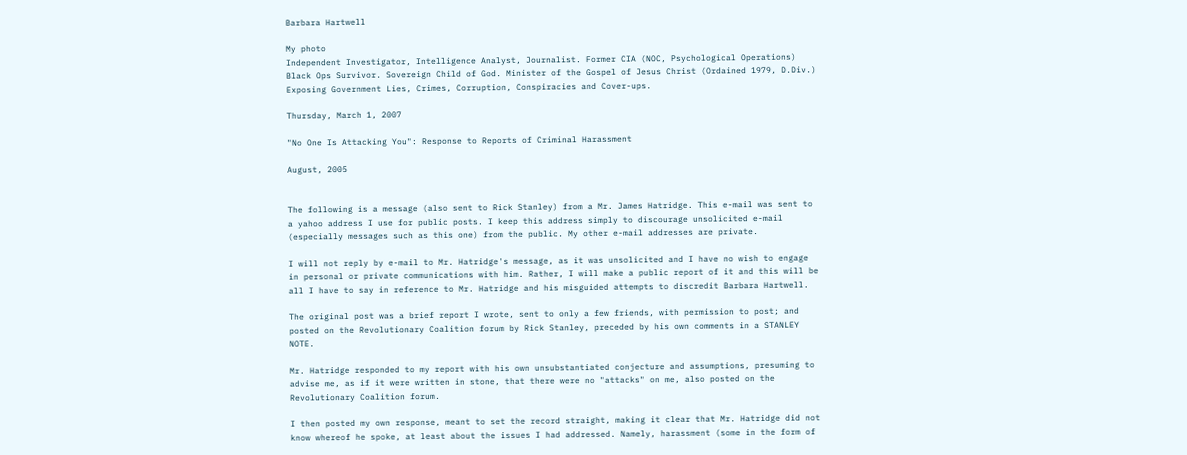Barbara Hartwell

My photo
Independent Investigator, Intelligence Analyst, Journalist. Former CIA (NOC, Psychological Operations) Black Ops Survivor. Sovereign Child of God. Minister of the Gospel of Jesus Christ (Ordained 1979, D.Div.) Exposing Government Lies, Crimes, Corruption, Conspiracies and Cover-ups.

Thursday, March 1, 2007

"No One Is Attacking You": Response to Reports of Criminal Harassment

August, 2005


The following is a message (also sent to Rick Stanley) from a Mr. James Hatridge. This e-mail was sent to a yahoo address I use for public posts. I keep this address simply to discourage unsolicited e-mail (especially messages such as this one) from the public. My other e-mail addresses are private.

I will not reply by e-mail to Mr. Hatridge's message, as it was unsolicited and I have no wish to engage in personal or private communications with him. Rather, I will make a public report of it and this will be all I have to say in reference to Mr. Hatridge and his misguided attempts to discredit Barbara Hartwell.

The original post was a brief report I wrote, sent to only a few friends, with permission to post; and posted on the Revolutionary Coalition forum by Rick Stanley, preceded by his own comments in a STANLEY NOTE.

Mr. Hatridge responded to my report with his own unsubstantiated conjecture and assumptions, presuming to advise me, as if it were written in stone, that there were no "attacks" on me, also posted on the Revolutionary Coalition forum.

I then posted my own response, meant to set the record straight, making it clear that Mr. Hatridge did not know whereof he spoke, at least about the issues I had addressed. Namely, harassment (some in the form of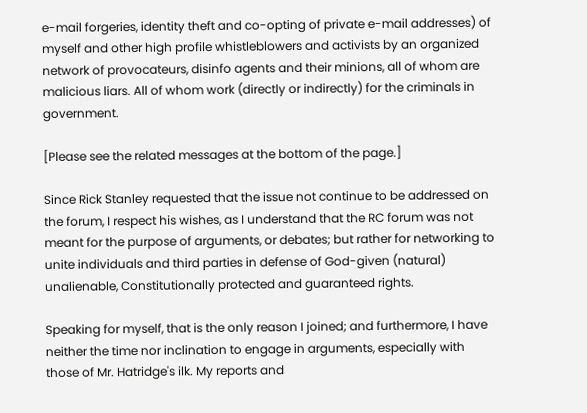e-mail forgeries, identity theft and co-opting of private e-mail addresses) of myself and other high profile whistleblowers and activists by an organized network of provocateurs, disinfo agents and their minions, all of whom are malicious liars. All of whom work (directly or indirectly) for the criminals in government.

[Please see the related messages at the bottom of the page.]

Since Rick Stanley requested that the issue not continue to be addressed on the forum, I respect his wishes, as I understand that the RC forum was not meant for the purpose of arguments, or debates; but rather for networking to unite individuals and third parties in defense of God-given (natural) unalienable, Constitutionally protected and guaranteed rights.

Speaking for myself, that is the only reason I joined; and furthermore, I have neither the time nor inclination to engage in arguments, especially with those of Mr. Hatridge's ilk. My reports and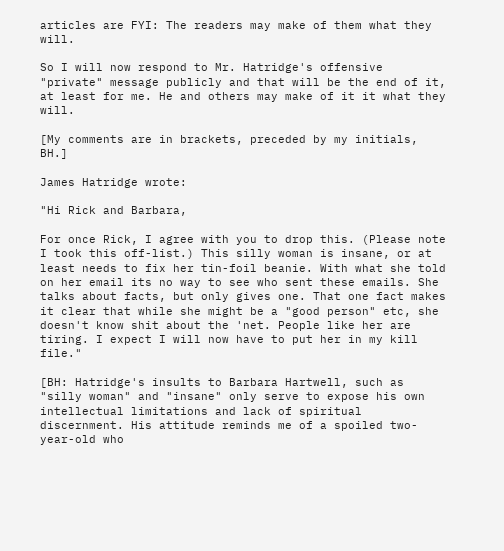articles are FYI: The readers may make of them what they will.

So I will now respond to Mr. Hatridge's offensive "private" message publicly and that will be the end of it, at least for me. He and others may make of it it what they will.

[My comments are in brackets, preceded by my initials, BH.]

James Hatridge wrote:

"Hi Rick and Barbara,

For once Rick, I agree with you to drop this. (Please note I took this off-list.) This silly woman is insane, or at least needs to fix her tin-foil beanie. With what she told on her email its no way to see who sent these emails. She talks about facts, but only gives one. That one fact makes it clear that while she might be a "good person" etc, she doesn't know shit about the 'net. People like her are tiring. I expect I will now have to put her in my kill file."

[BH: Hatridge's insults to Barbara Hartwell, such as "silly woman" and "insane" only serve to expose his own intellectual limitations and lack of spiritual discernment. His attitude reminds me of a spoiled two-year-old who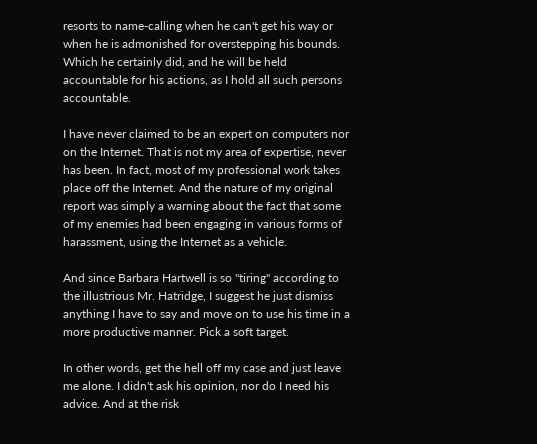resorts to name-calling when he can't get his way or when he is admonished for overstepping his bounds. Which he certainly did, and he will be held accountable for his actions, as I hold all such persons accountable.

I have never claimed to be an expert on computers nor on the Internet. That is not my area of expertise, never has been. In fact, most of my professional work takes place off the Internet. And the nature of my original report was simply a warning about the fact that some of my enemies had been engaging in various forms of harassment, using the Internet as a vehicle.

And since Barbara Hartwell is so "tiring" according to the illustrious Mr. Hatridge, I suggest he just dismiss anything I have to say and move on to use his time in a more productive manner. Pick a soft target.

In other words, get the hell off my case and just leave me alone. I didn't ask his opinion, nor do I need his advice. And at the risk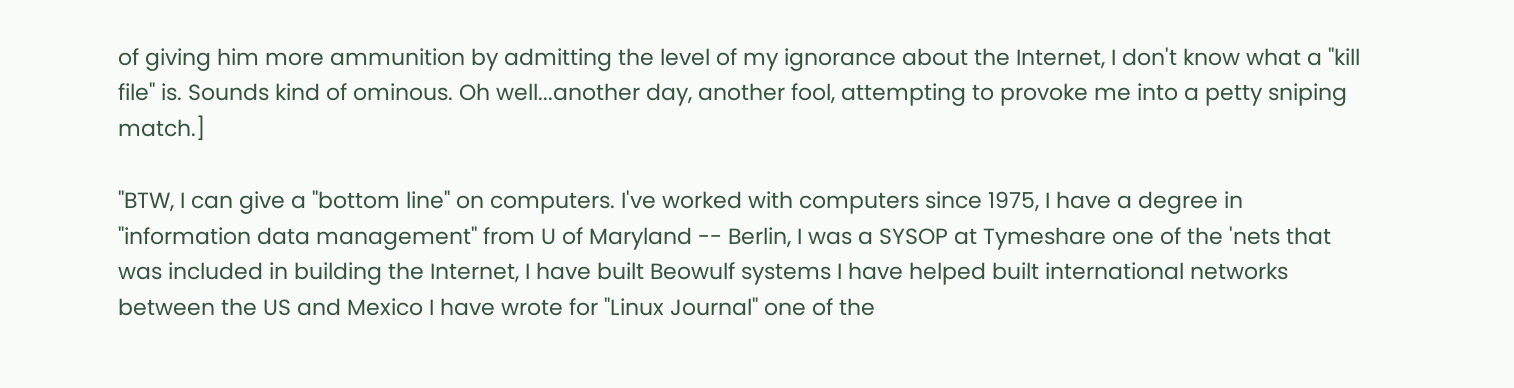of giving him more ammunition by admitting the level of my ignorance about the Internet, I don't know what a "kill file" is. Sounds kind of ominous. Oh well...another day, another fool, attempting to provoke me into a petty sniping match.]

"BTW, I can give a "bottom line" on computers. I've worked with computers since 1975, I have a degree in "information data management" from U of Maryland -- Berlin, I was a SYSOP at Tymeshare one of the 'nets that was included in building the Internet, I have built Beowulf systems I have helped built international networks between the US and Mexico I have wrote for "Linux Journal" one of the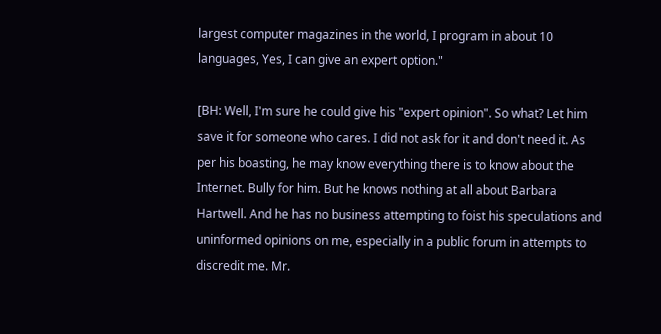largest computer magazines in the world, I program in about 10 languages, Yes, I can give an expert option."

[BH: Well, I'm sure he could give his "expert opinion". So what? Let him save it for someone who cares. I did not ask for it and don't need it. As per his boasting, he may know everything there is to know about the Internet. Bully for him. But he knows nothing at all about Barbara Hartwell. And he has no business attempting to foist his speculations and uninformed opinions on me, especially in a public forum in attempts to discredit me. Mr.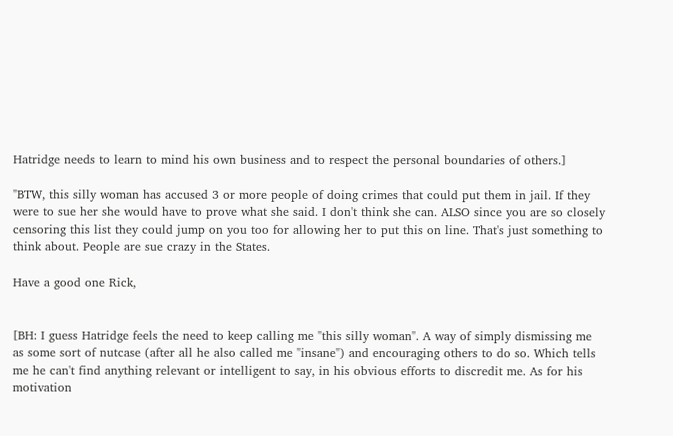Hatridge needs to learn to mind his own business and to respect the personal boundaries of others.]

"BTW, this silly woman has accused 3 or more people of doing crimes that could put them in jail. If they were to sue her she would have to prove what she said. I don't think she can. ALSO since you are so closely censoring this list they could jump on you too for allowing her to put this on line. That's just something to think about. People are sue crazy in the States.

Have a good one Rick,


[BH: I guess Hatridge feels the need to keep calling me "this silly woman". A way of simply dismissing me as some sort of nutcase (after all he also called me "insane") and encouraging others to do so. Which tells me he can't find anything relevant or intelligent to say, in his obvious efforts to discredit me. As for his motivation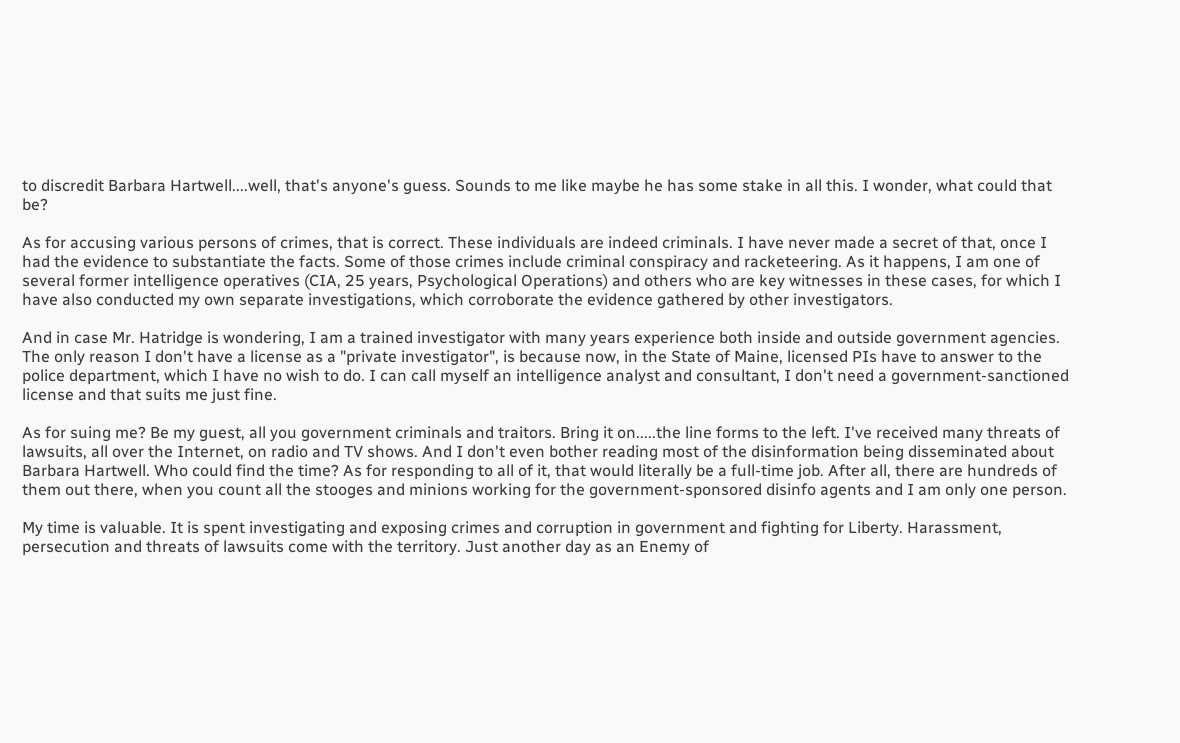to discredit Barbara Hartwell....well, that's anyone's guess. Sounds to me like maybe he has some stake in all this. I wonder, what could that be?

As for accusing various persons of crimes, that is correct. These individuals are indeed criminals. I have never made a secret of that, once I had the evidence to substantiate the facts. Some of those crimes include criminal conspiracy and racketeering. As it happens, I am one of several former intelligence operatives (CIA, 25 years, Psychological Operations) and others who are key witnesses in these cases, for which I have also conducted my own separate investigations, which corroborate the evidence gathered by other investigators.

And in case Mr. Hatridge is wondering, I am a trained investigator with many years experience both inside and outside government agencies. The only reason I don't have a license as a "private investigator", is because now, in the State of Maine, licensed PIs have to answer to the police department, which I have no wish to do. I can call myself an intelligence analyst and consultant, I don't need a government-sanctioned license and that suits me just fine.

As for suing me? Be my guest, all you government criminals and traitors. Bring it on.....the line forms to the left. I've received many threats of lawsuits, all over the Internet, on radio and TV shows. And I don't even bother reading most of the disinformation being disseminated about Barbara Hartwell. Who could find the time? As for responding to all of it, that would literally be a full-time job. After all, there are hundreds of them out there, when you count all the stooges and minions working for the government-sponsored disinfo agents and I am only one person.

My time is valuable. It is spent investigating and exposing crimes and corruption in government and fighting for Liberty. Harassment, persecution and threats of lawsuits come with the territory. Just another day as an Enemy of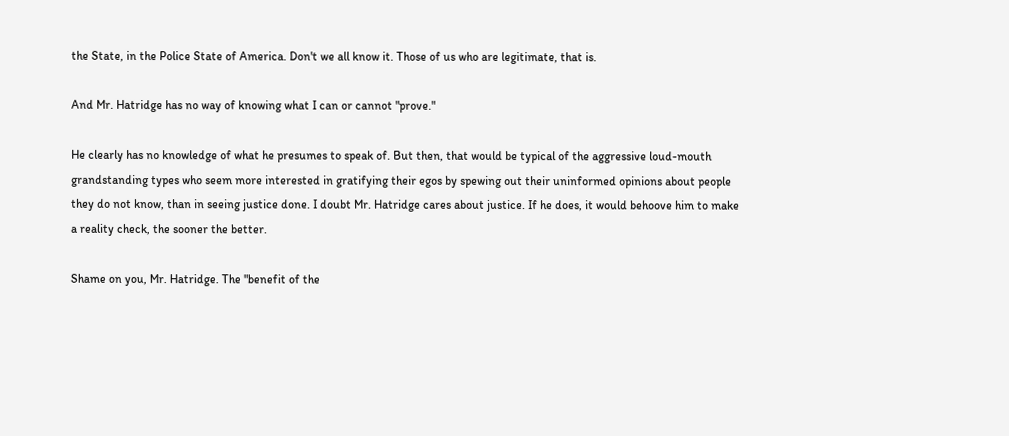the State, in the Police State of America. Don't we all know it. Those of us who are legitimate, that is.

And Mr. Hatridge has no way of knowing what I can or cannot "prove."

He clearly has no knowledge of what he presumes to speak of. But then, that would be typical of the aggressive loud-mouth grandstanding types who seem more interested in gratifying their egos by spewing out their uninformed opinions about people they do not know, than in seeing justice done. I doubt Mr. Hatridge cares about justice. If he does, it would behoove him to make a reality check, the sooner the better.

Shame on you, Mr. Hatridge. The "benefit of the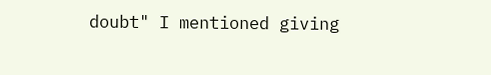doubt" I mentioned giving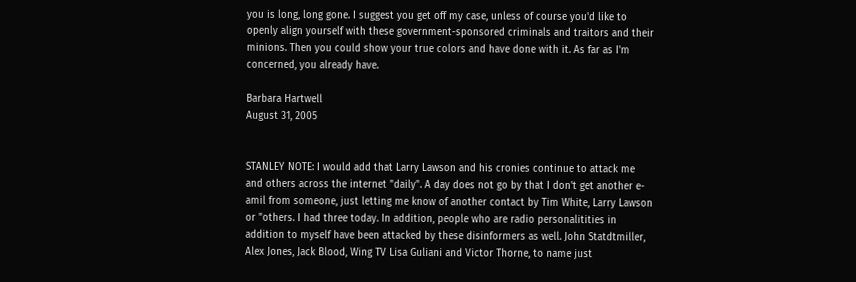you is long, long gone. I suggest you get off my case, unless of course you'd like to openly align yourself with these government-sponsored criminals and traitors and their minions. Then you could show your true colors and have done with it. As far as I'm concerned, you already have.

Barbara Hartwell
August 31, 2005


STANLEY NOTE: I would add that Larry Lawson and his cronies continue to attack me and others across the internet "daily". A day does not go by that I don't get another e-amil from someone, just letting me know of another contact by Tim White, Larry Lawson or "others. I had three today. In addition, people who are radio personalitities in addition to myself have been attacked by these disinformers as well. John Statdtmiller, Alex Jones, Jack Blood, Wing TV Lisa Guliani and Victor Thorne, to name just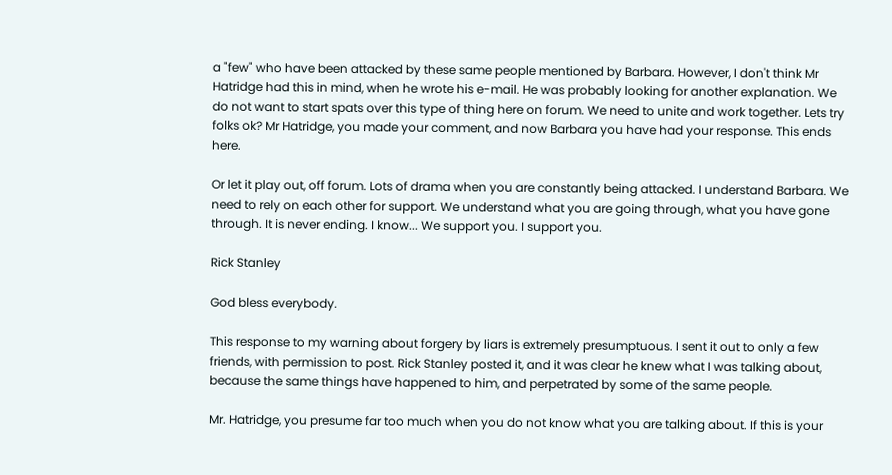a "few" who have been attacked by these same people mentioned by Barbara. However, I don't think Mr Hatridge had this in mind, when he wrote his e-mail. He was probably looking for another explanation. We do not want to start spats over this type of thing here on forum. We need to unite and work together. Lets try folks ok? Mr Hatridge, you made your comment, and now Barbara you have had your response. This ends here.

Or let it play out, off forum. Lots of drama when you are constantly being attacked. I understand Barbara. We need to rely on each other for support. We understand what you are going through, what you have gone through. It is never ending. I know... We support you. I support you.

Rick Stanley

God bless everybody.

This response to my warning about forgery by liars is extremely presumptuous. I sent it out to only a few friends, with permission to post. Rick Stanley posted it, and it was clear he knew what I was talking about, because the same things have happened to him, and perpetrated by some of the same people.

Mr. Hatridge, you presume far too much when you do not know what you are talking about. If this is your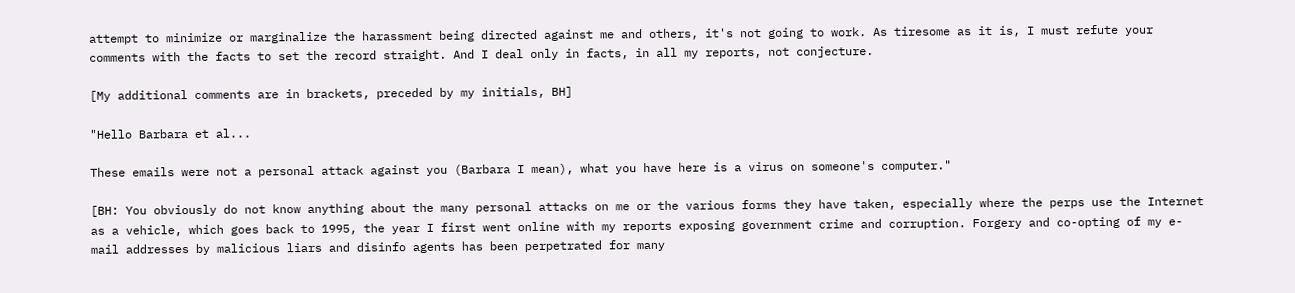attempt to minimize or marginalize the harassment being directed against me and others, it's not going to work. As tiresome as it is, I must refute your comments with the facts to set the record straight. And I deal only in facts, in all my reports, not conjecture.

[My additional comments are in brackets, preceded by my initials, BH]

"Hello Barbara et al...

These emails were not a personal attack against you (Barbara I mean), what you have here is a virus on someone's computer."

[BH: You obviously do not know anything about the many personal attacks on me or the various forms they have taken, especially where the perps use the Internet as a vehicle, which goes back to 1995, the year I first went online with my reports exposing government crime and corruption. Forgery and co-opting of my e-mail addresses by malicious liars and disinfo agents has been perpetrated for many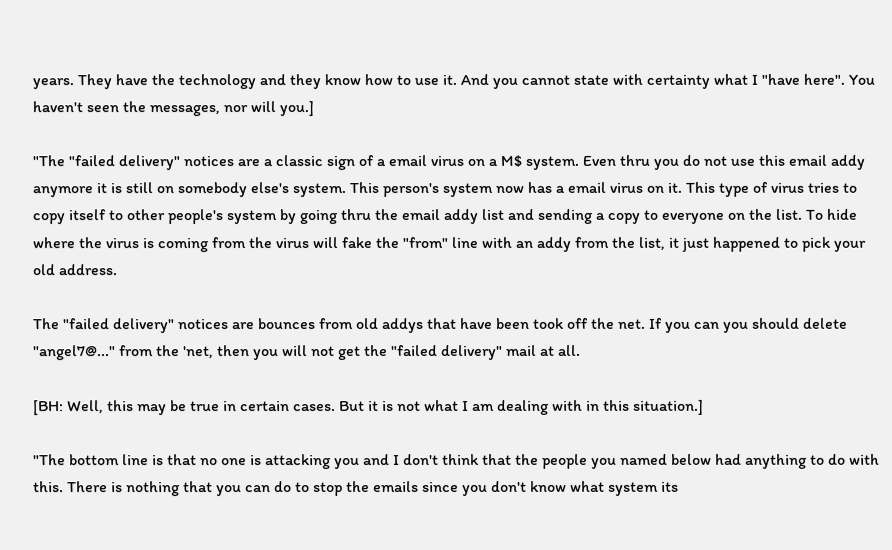years. They have the technology and they know how to use it. And you cannot state with certainty what I "have here". You haven't seen the messages, nor will you.]

"The "failed delivery" notices are a classic sign of a email virus on a M$ system. Even thru you do not use this email addy anymore it is still on somebody else's system. This person's system now has a email virus on it. This type of virus tries to copy itself to other people's system by going thru the email addy list and sending a copy to everyone on the list. To hide where the virus is coming from the virus will fake the "from" line with an addy from the list, it just happened to pick your old address.

The "failed delivery" notices are bounces from old addys that have been took off the net. If you can you should delete "angel7@..." from the 'net, then you will not get the "failed delivery" mail at all.

[BH: Well, this may be true in certain cases. But it is not what I am dealing with in this situation.]

"The bottom line is that no one is attacking you and I don't think that the people you named below had anything to do with this. There is nothing that you can do to stop the emails since you don't know what system its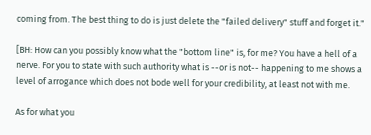coming from. The best thing to do is just delete the "failed delivery" stuff and forget it."

[BH: How can you possibly know what the "bottom line" is, for me? You have a hell of a nerve. For you to state with such authority what is --or is not-- happening to me shows a level of arrogance which does not bode well for your credibility, at least not with me.

As for what you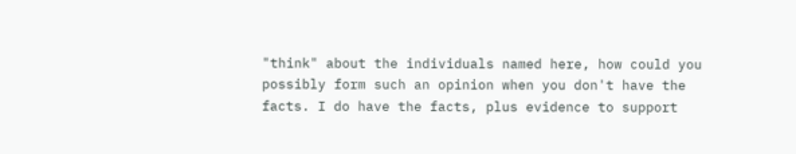"think" about the individuals named here, how could you possibly form such an opinion when you don't have the facts. I do have the facts, plus evidence to support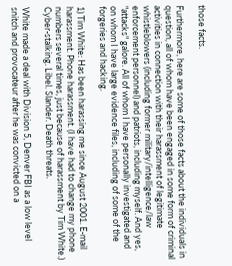those facts.

Furthermore, here are some of those facts about the individuals in question, all of whom have been engaged in some form of criminal activities in connection with their harassment of legitimate whistleblowers (including former military/intelligence/law enforcement personnel) and patriots, including myself. And yes, "attacks" galore. All of whom I have personally investigated and on whom I have large evidence files, including of some of the forgeries and hacking.

1) Tim White: Has been harassing me since August 2001. E-mail harassment. Phone harassment. (I have had to change my phone numbers several times, just because of harassment by Tim White.) Cyber-stalking. Libel. Slander. Death threats.

White made a deal with Division 5, Denver FBI as a low level snitch and provocateur after he was convicted on a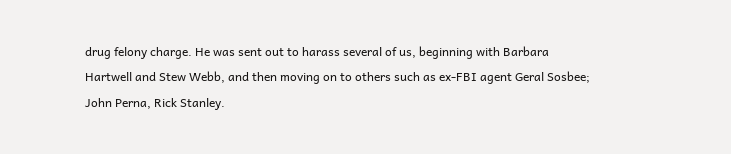drug felony charge. He was sent out to harass several of us, beginning with Barbara Hartwell and Stew Webb, and then moving on to others such as ex-FBI agent Geral Sosbee; John Perna, Rick Stanley.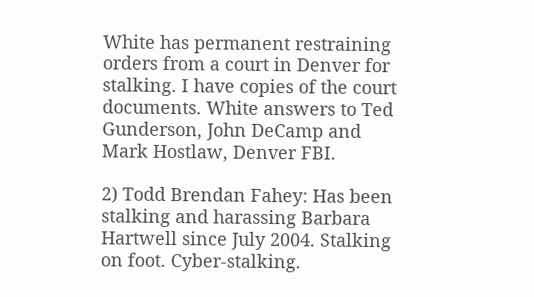White has permanent restraining orders from a court in Denver for stalking. I have copies of the court documents. White answers to Ted Gunderson, John DeCamp and Mark Hostlaw, Denver FBI.

2) Todd Brendan Fahey: Has been stalking and harassing Barbara Hartwell since July 2004. Stalking on foot. Cyber-stalking.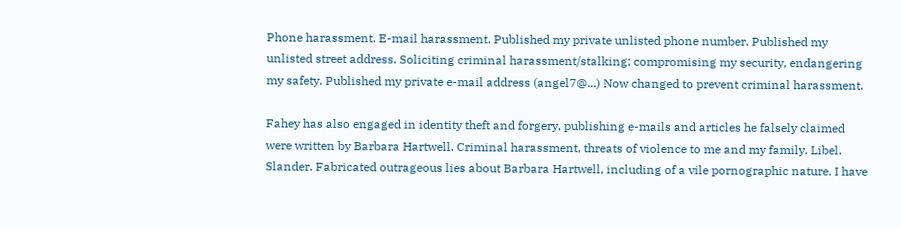Phone harassment. E-mail harassment. Published my private unlisted phone number. Published my unlisted street address. Soliciting criminal harassment/stalking; compromising my security, endangering my safety. Published my private e-mail address (angel7@...) Now changed to prevent criminal harassment.

Fahey has also engaged in identity theft and forgery, publishing e-mails and articles he falsely claimed were written by Barbara Hartwell. Criminal harassment, threats of violence to me and my family. Libel. Slander. Fabricated outrageous lies about Barbara Hartwell, including of a vile pornographic nature. I have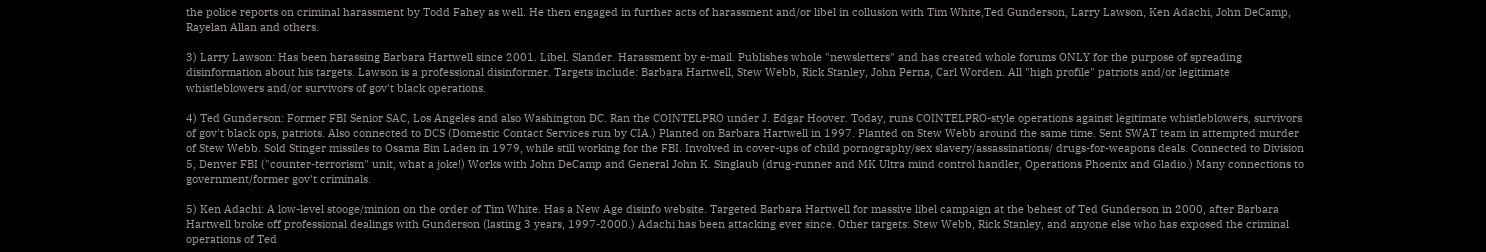the police reports on criminal harassment by Todd Fahey as well. He then engaged in further acts of harassment and/or libel in collusion with Tim White,Ted Gunderson, Larry Lawson, Ken Adachi, John DeCamp, Rayelan Allan and others.

3) Larry Lawson: Has been harassing Barbara Hartwell since 2001. Libel. Slander. Harassment by e-mail. Publishes whole "newsletters" and has created whole forums ONLY for the purpose of spreading disinformation about his targets. Lawson is a professional disinformer. Targets include: Barbara Hartwell, Stew Webb, Rick Stanley, John Perna, Carl Worden. All "high profile" patriots and/or legitimate whistleblowers and/or survivors of gov't black operations.

4) Ted Gunderson: Former FBI Senior SAC, Los Angeles and also Washington DC. Ran the COINTELPRO under J. Edgar Hoover. Today, runs COINTELPRO-style operations against legitimate whistleblowers, survivors of gov't black ops, patriots. Also connected to DCS (Domestic Contact Services run by CIA.) Planted on Barbara Hartwell in 1997. Planted on Stew Webb around the same time. Sent SWAT team in attempted murder of Stew Webb. Sold Stinger missiles to Osama Bin Laden in 1979, while still working for the FBI. Involved in cover-ups of child pornography/sex slavery/assassinations/ drugs-for-weapons deals. Connected to Division 5, Denver FBI ("counter-terrorism" unit, what a joke!) Works with John DeCamp and General John K. Singlaub (drug-runner and MK Ultra mind control handler, Operations Phoenix and Gladio.) Many connections to government/former gov't criminals.

5) Ken Adachi: A low-level stooge/minion on the order of Tim White. Has a New Age disinfo website. Targeted Barbara Hartwell for massive libel campaign at the behest of Ted Gunderson in 2000, after Barbara Hartwell broke off professional dealings with Gunderson (lasting 3 years, 1997-2000.) Adachi has been attacking ever since. Other targets: Stew Webb, Rick Stanley, and anyone else who has exposed the criminal operations of Ted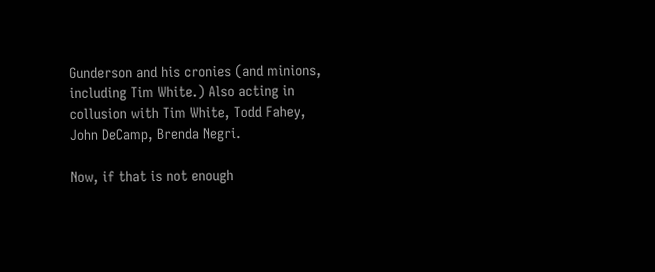Gunderson and his cronies (and minions, including Tim White.) Also acting in collusion with Tim White, Todd Fahey, John DeCamp, Brenda Negri.

Now, if that is not enough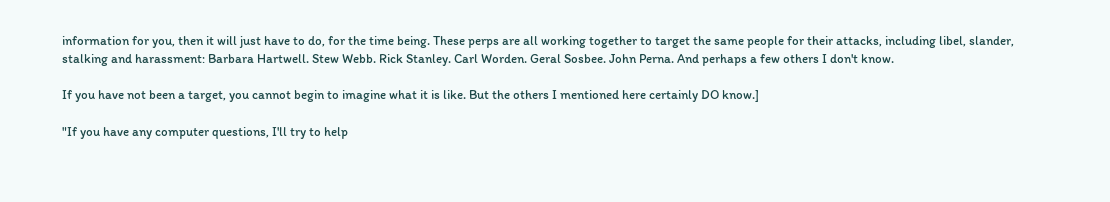information for you, then it will just have to do, for the time being. These perps are all working together to target the same people for their attacks, including libel, slander, stalking and harassment: Barbara Hartwell. Stew Webb. Rick Stanley. Carl Worden. Geral Sosbee. John Perna. And perhaps a few others I don't know.

If you have not been a target, you cannot begin to imagine what it is like. But the others I mentioned here certainly DO know.]

"If you have any computer questions, I'll try to help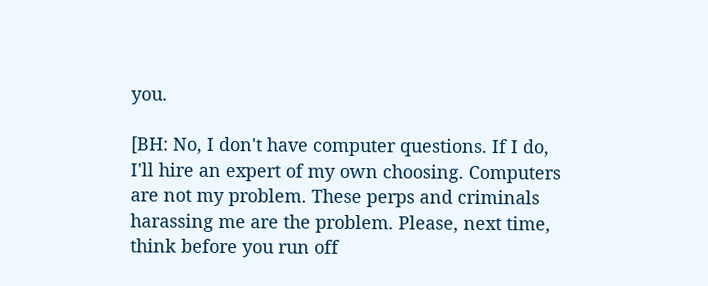you.

[BH: No, I don't have computer questions. If I do, I'll hire an expert of my own choosing. Computers are not my problem. These perps and criminals harassing me are the problem. Please, next time, think before you run off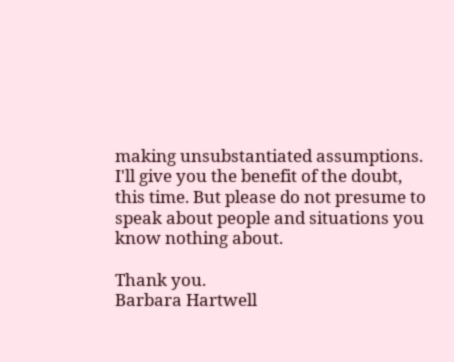making unsubstantiated assumptions. I'll give you the benefit of the doubt, this time. But please do not presume to speak about people and situations you know nothing about.

Thank you.
Barbara Hartwell